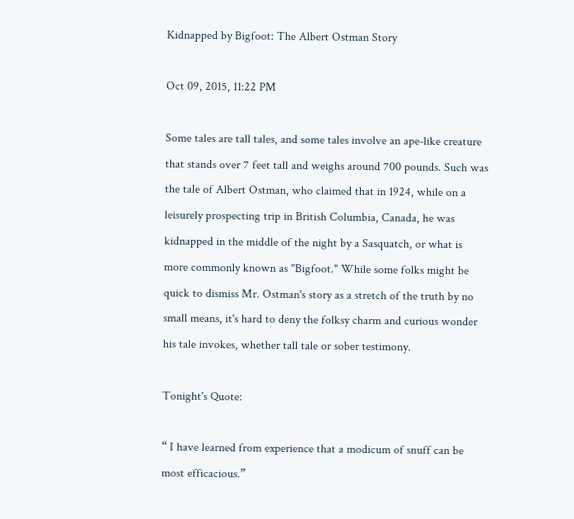Kidnapped by Bigfoot: The Albert Ostman Story

Oct 09, 2015, 11:22 PM

Some tales are tall tales, and some tales involve an ape-like creature that stands over 7 feet tall and weighs around 700 pounds. Such was the tale of Albert Ostman, who claimed that in 1924, while on a leisurely prospecting trip in British Columbia, Canada, he was kidnapped in the middle of the night by a Sasquatch, or what is more commonly known as "Bigfoot." While some folks might be quick to dismiss Mr. Ostman's story as a stretch of the truth by no small means, it's hard to deny the folksy charm and curious wonder his tale invokes, whether tall tale or sober testimony.

Tonight's Quote:

“ I have learned from experience that a modicum of snuff can be most efficacious.”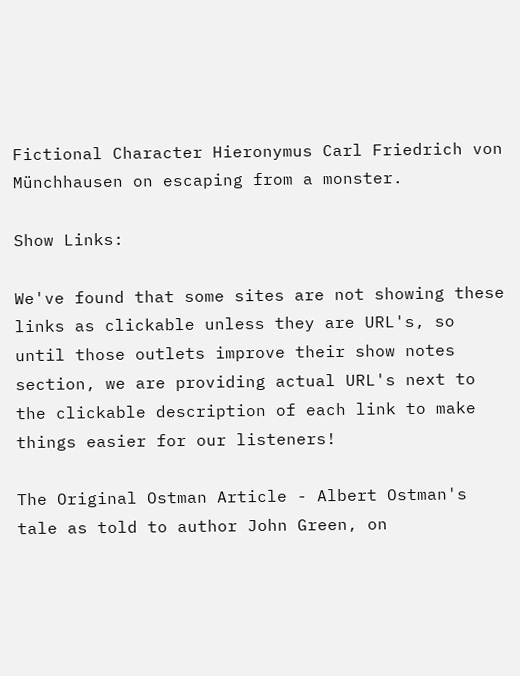Fictional Character Hieronymus Carl Friedrich von Münchhausen on escaping from a monster.

Show Links:

We've found that some sites are not showing these links as clickable unless they are URL's, so until those outlets improve their show notes section, we are providing actual URL's next to the clickable description of each link to make things easier for our listeners!

The Original Ostman Article - Albert Ostman's tale as told to author John Green, on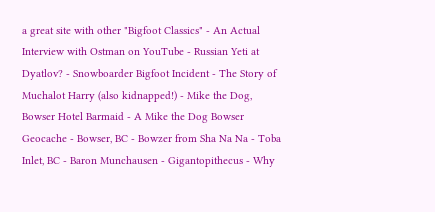a great site with other "Bigfoot Classics" - An Actual Interview with Ostman on YouTube - Russian Yeti at Dyatlov? - Snowboarder Bigfoot Incident - The Story of Muchalot Harry (also kidnapped!) - Mike the Dog, Bowser Hotel Barmaid - A Mike the Dog Bowser Geocache - Bowser, BC - Bowzer from Sha Na Na - Toba Inlet, BC - Baron Munchausen - Gigantopithecus - Why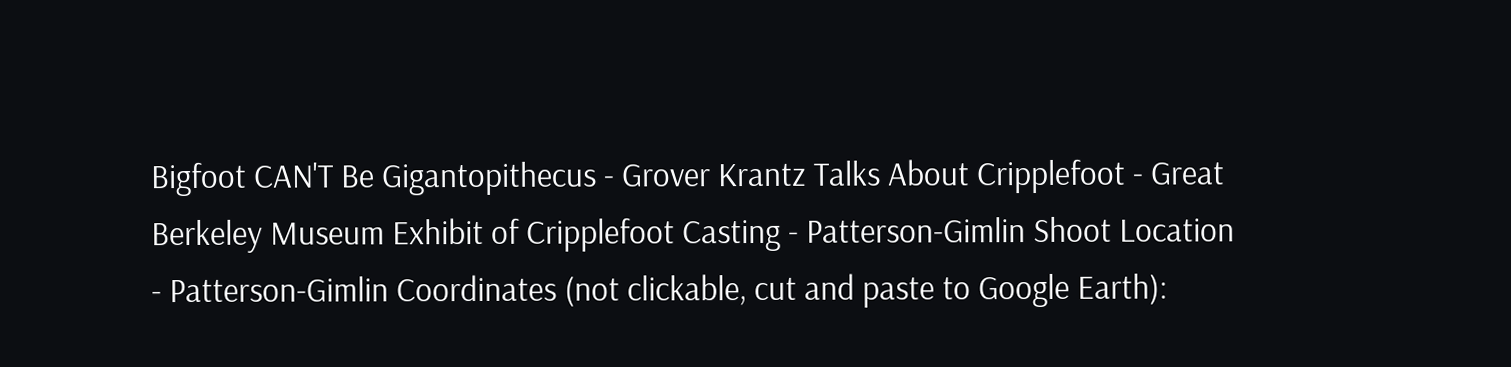Bigfoot CAN'T Be Gigantopithecus - Grover Krantz Talks About Cripplefoot - Great Berkeley Museum Exhibit of Cripplefoot Casting - Patterson-Gimlin Shoot Location - Patterson-Gimlin Coordinates (not clickable, cut and paste to Google Earth):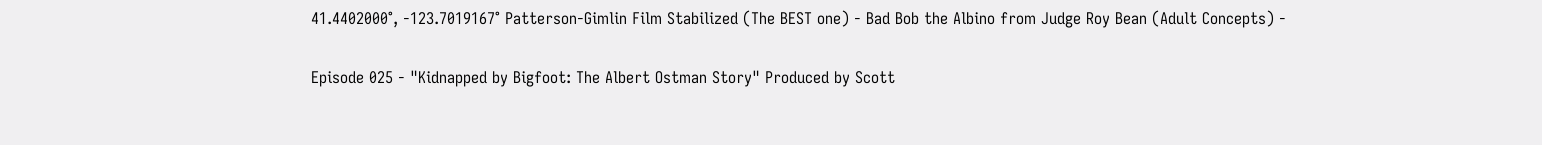41.4402000°, -123.7019167° Patterson-Gimlin Film Stabilized (The BEST one) - Bad Bob the Albino from Judge Roy Bean (Adult Concepts) -

Episode 025 - "Kidnapped by Bigfoot: The Albert Ostman Story" Produced by Scott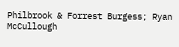Philbrook & Forrest Burgess; Ryan McCullough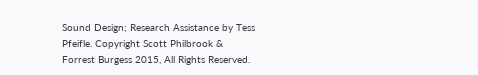Sound Design; Research Assistance by Tess Pfeifle. Copyright Scott Philbrook & Forrest Burgess 2015, All Rights Reserved.